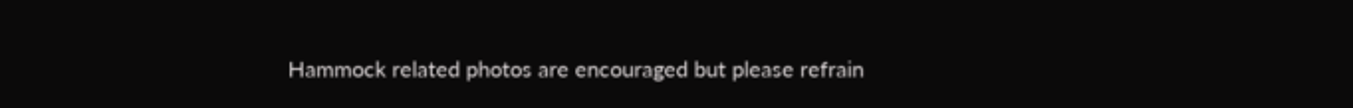Hammock related photos are encouraged but please refrain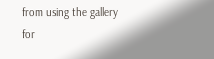from using the gallery for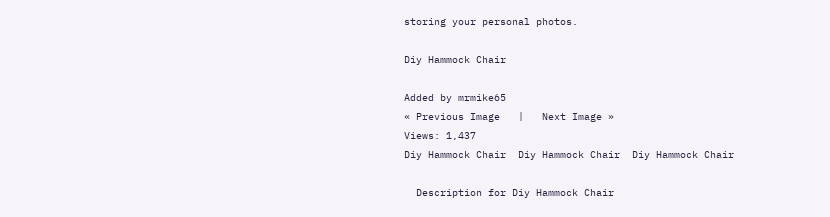storing your personal photos.

Diy Hammock Chair

Added by mrmike65
« Previous Image   |   Next Image »
Views: 1,437
Diy Hammock Chair  Diy Hammock Chair  Diy Hammock Chair

  Description for Diy Hammock Chair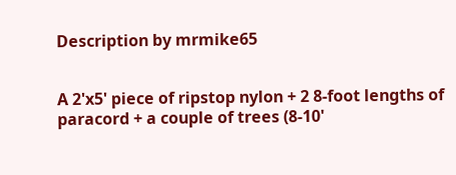Description by mrmike65


A 2'x5' piece of ripstop nylon + 2 8-foot lengths of paracord + a couple of trees (8-10'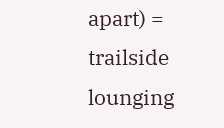apart) = trailside lounging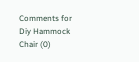Comments for Diy Hammock Chair (0)